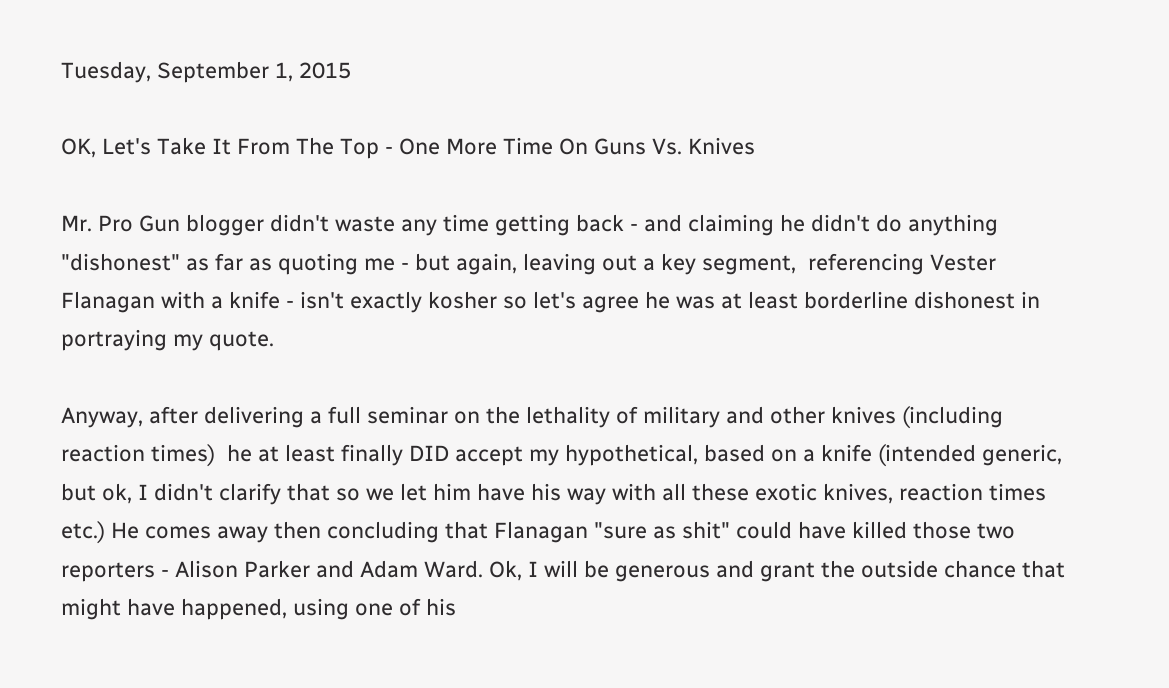Tuesday, September 1, 2015

OK, Let's Take It From The Top - One More Time On Guns Vs. Knives

Mr. Pro Gun blogger didn't waste any time getting back - and claiming he didn't do anything "dishonest" as far as quoting me - but again, leaving out a key segment,  referencing Vester Flanagan with a knife - isn't exactly kosher so let's agree he was at least borderline dishonest in portraying my quote.

Anyway, after delivering a full seminar on the lethality of military and other knives (including reaction times)  he at least finally DID accept my hypothetical, based on a knife (intended generic, but ok, I didn't clarify that so we let him have his way with all these exotic knives, reaction times etc.) He comes away then concluding that Flanagan "sure as shit" could have killed those two reporters - Alison Parker and Adam Ward. Ok, I will be generous and grant the outside chance that might have happened, using one of his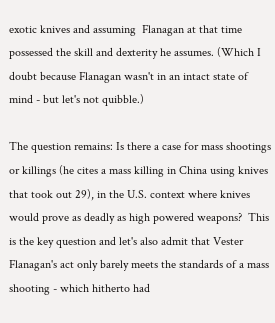exotic knives and assuming  Flanagan at that time possessed the skill and dexterity he assumes. (Which I doubt because Flanagan wasn't in an intact state of mind - but let's not quibble.)

The question remains: Is there a case for mass shootings or killings (he cites a mass killing in China using knives that took out 29), in the U.S. context where knives would prove as deadly as high powered weapons?  This is the key question and let's also admit that Vester Flanagan's act only barely meets the standards of a mass shooting - which hitherto had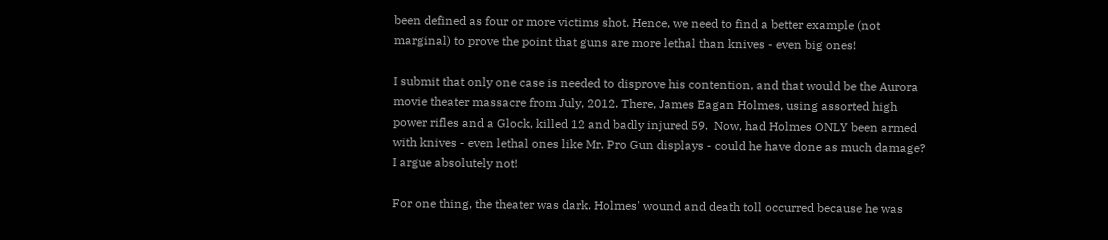been defined as four or more victims shot. Hence, we need to find a better example (not marginal) to prove the point that guns are more lethal than knives - even big ones!

I submit that only one case is needed to disprove his contention, and that would be the Aurora movie theater massacre from July, 2012. There, James Eagan Holmes, using assorted high power rifles and a Glock, killed 12 and badly injured 59.  Now, had Holmes ONLY been armed with knives - even lethal ones like Mr. Pro Gun displays - could he have done as much damage? I argue absolutely not!

For one thing, the theater was dark. Holmes' wound and death toll occurred because he was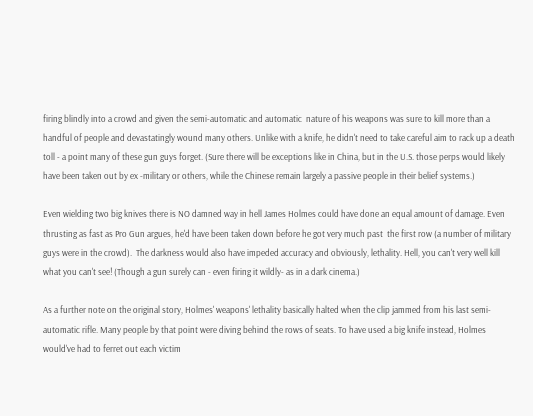firing blindly into a crowd and given the semi-automatic and automatic  nature of his weapons was sure to kill more than a handful of people and devastatingly wound many others. Unlike with a knife, he didn't need to take careful aim to rack up a death toll - a point many of these gun guys forget. (Sure there will be exceptions like in China, but in the U.S. those perps would likely have been taken out by ex -military or others, while the Chinese remain largely a passive people in their belief systems.)

Even wielding two big knives there is NO damned way in hell James Holmes could have done an equal amount of damage. Even thrusting as fast as Pro Gun argues, he'd have been taken down before he got very much past  the first row (a number of military guys were in the crowd).  The darkness would also have impeded accuracy and obviously, lethality. Hell, you can't very well kill what you can't see! (Though a gun surely can - even firing it wildly- as in a dark cinema.)

As a further note on the original story, Holmes' weapons' lethality basically halted when the clip jammed from his last semi-automatic rifle. Many people by that point were diving behind the rows of seats. To have used a big knife instead, Holmes would've had to ferret out each victim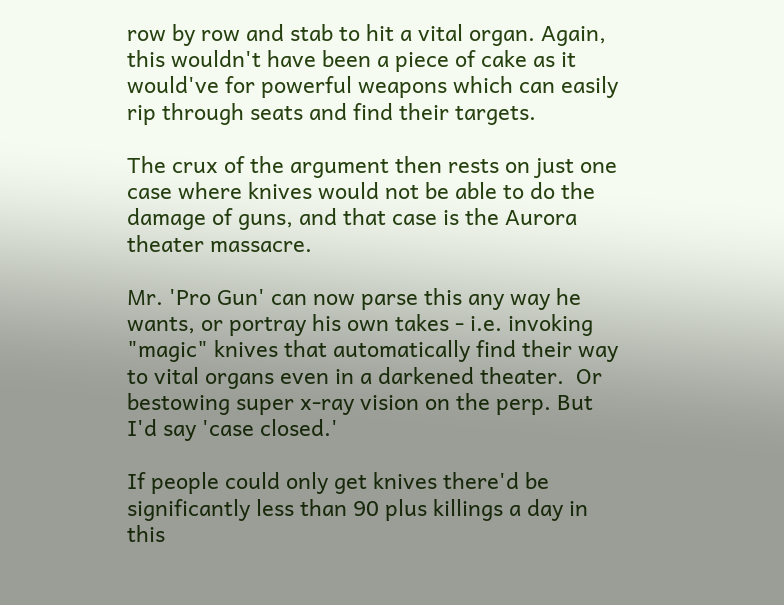row by row and stab to hit a vital organ. Again, this wouldn't have been a piece of cake as it would've for powerful weapons which can easily rip through seats and find their targets.

The crux of the argument then rests on just one case where knives would not be able to do the damage of guns, and that case is the Aurora theater massacre.

Mr. 'Pro Gun' can now parse this any way he wants, or portray his own takes - i.e. invoking "magic" knives that automatically find their way to vital organs even in a darkened theater.  Or bestowing super x-ray vision on the perp. But I'd say 'case closed.'

If people could only get knives there'd be significantly less than 90 plus killings a day in this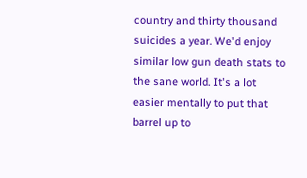country and thirty thousand suicides a year. We'd enjoy similar low gun death stats to the sane world. It's a lot easier mentally to put that barrel up to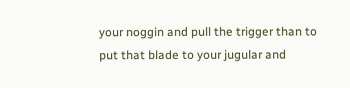your noggin and pull the trigger than to put that blade to your jugular and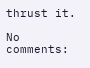thrust it.

No comments: